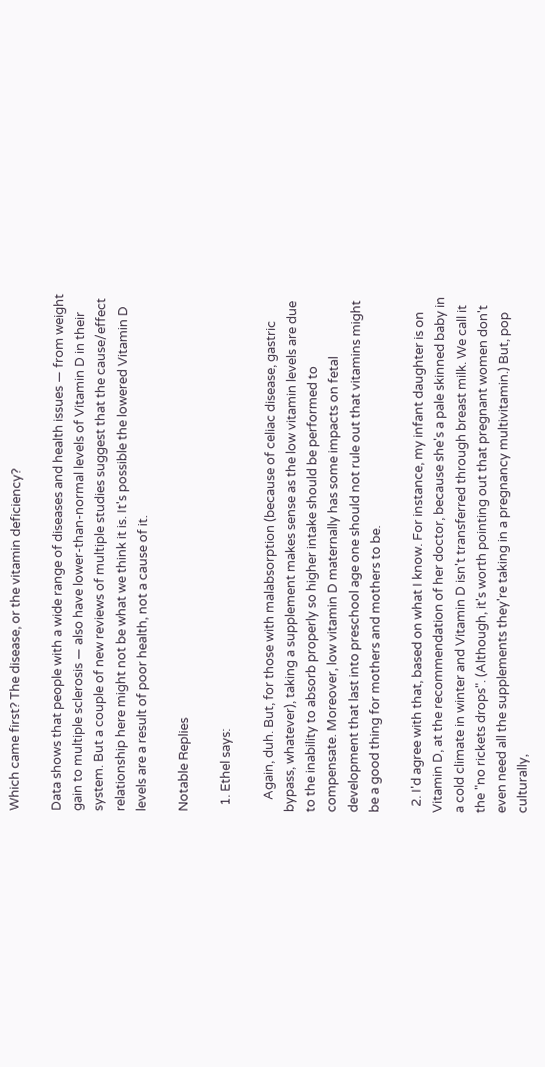Which came first? The disease, or the vitamin deficiency?

Data shows that people with a wide range of diseases and health issues — from weight gain to multiple sclerosis — also have lower-than-normal levels of Vitamin D in their system. But a couple of new reviews of multiple studies suggest that the cause/effect relationship here might not be what we think it is. It's possible the lowered Vitamin D levels are a result of poor health, not a cause of it.

Notable Replies

  1. Ethel says:

    Again, duh. But, for those with malabsorption (because of celiac disease, gastric bypass, whatever), taking a supplement makes sense as the low vitamin levels are due to the inability to absorb properly so higher intake should be performed to compensate. Moreover, low vitamin D maternally has some impacts on fetal development that last into preschool age one should not rule out that vitamins might be a good thing for mothers and mothers to be.

  2. I'd agree with that, based on what I know. For instance, my infant daughter is on Vitamin D, at the recommendation of her doctor, because she's a pale skinned baby in a cold climate in winter and Vitamin D isn't transferred through breast milk. We call it the "no rickets drops". (Although, it's worth pointing out that pregnant women don't even need all the supplements they're taking in a pregnancy multivitamin.) But, pop culturally,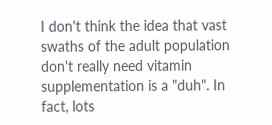I don't think the idea that vast swaths of the adult population don't really need vitamin supplementation is a "duh". In fact, lots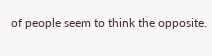of people seem to think the opposite.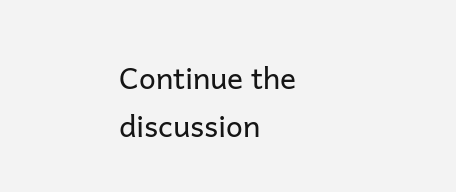Continue the discussion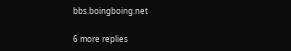bbs.boingboing.net

6 more replies